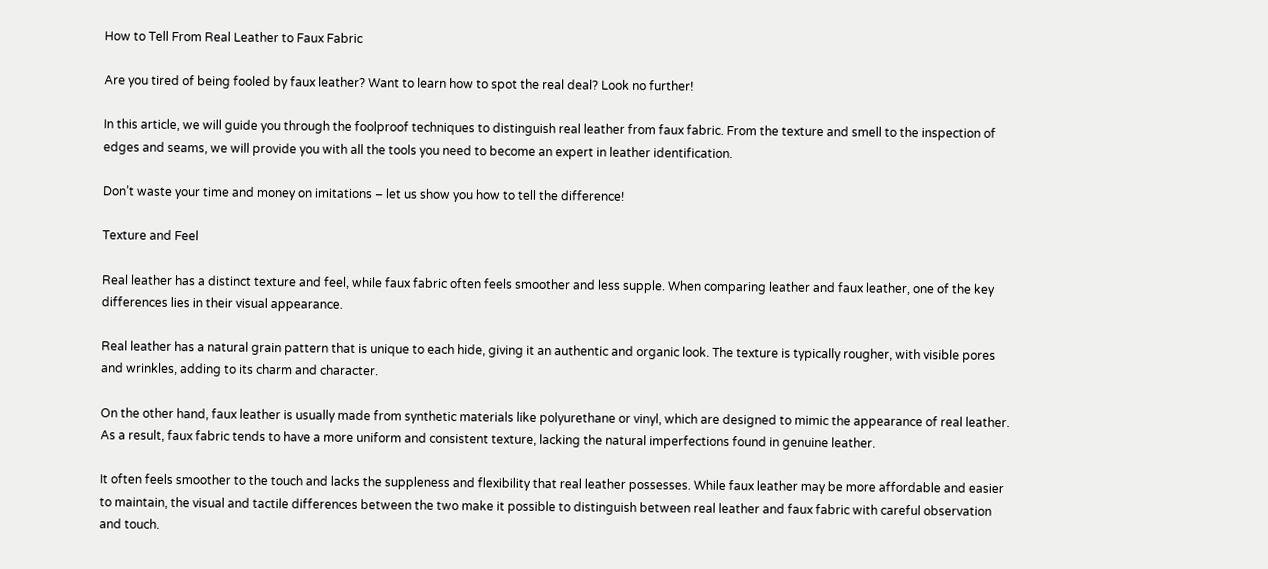How to Tell From Real Leather to Faux Fabric

Are you tired of being fooled by faux leather? Want to learn how to spot the real deal? Look no further!

In this article, we will guide you through the foolproof techniques to distinguish real leather from faux fabric. From the texture and smell to the inspection of edges and seams, we will provide you with all the tools you need to become an expert in leather identification.

Don’t waste your time and money on imitations – let us show you how to tell the difference!

Texture and Feel

Real leather has a distinct texture and feel, while faux fabric often feels smoother and less supple. When comparing leather and faux leather, one of the key differences lies in their visual appearance.

Real leather has a natural grain pattern that is unique to each hide, giving it an authentic and organic look. The texture is typically rougher, with visible pores and wrinkles, adding to its charm and character.

On the other hand, faux leather is usually made from synthetic materials like polyurethane or vinyl, which are designed to mimic the appearance of real leather. As a result, faux fabric tends to have a more uniform and consistent texture, lacking the natural imperfections found in genuine leather.

It often feels smoother to the touch and lacks the suppleness and flexibility that real leather possesses. While faux leather may be more affordable and easier to maintain, the visual and tactile differences between the two make it possible to distinguish between real leather and faux fabric with careful observation and touch.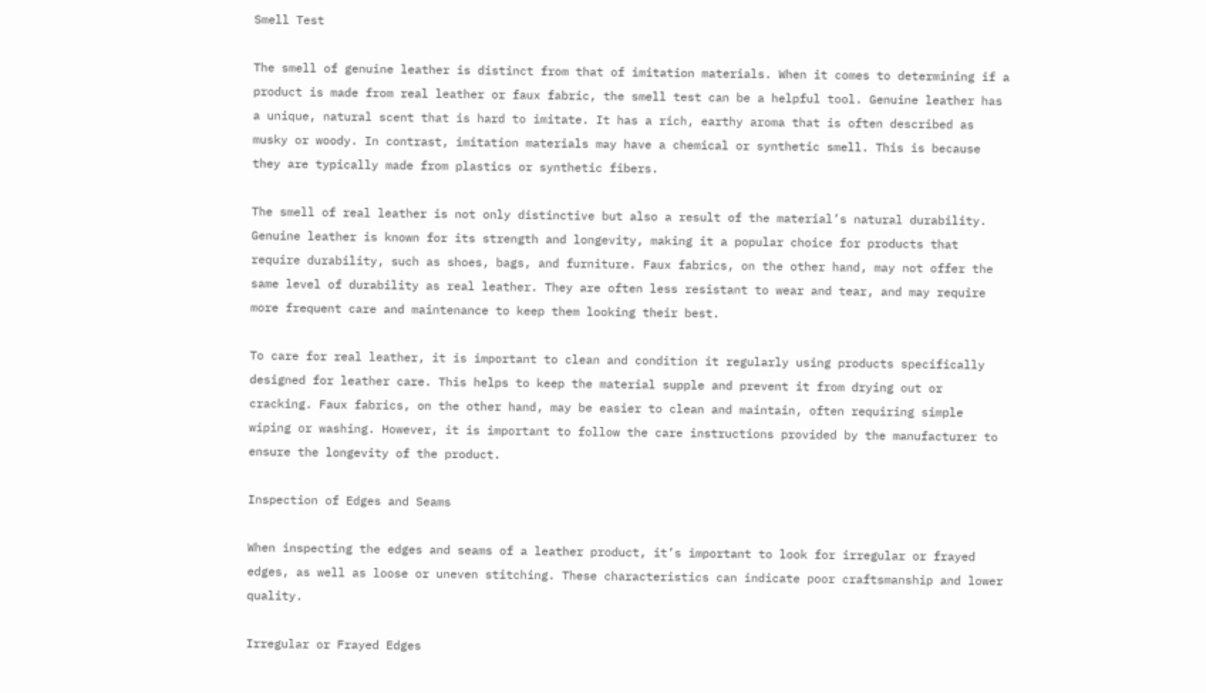Smell Test

The smell of genuine leather is distinct from that of imitation materials. When it comes to determining if a product is made from real leather or faux fabric, the smell test can be a helpful tool. Genuine leather has a unique, natural scent that is hard to imitate. It has a rich, earthy aroma that is often described as musky or woody. In contrast, imitation materials may have a chemical or synthetic smell. This is because they are typically made from plastics or synthetic fibers.

The smell of real leather is not only distinctive but also a result of the material’s natural durability. Genuine leather is known for its strength and longevity, making it a popular choice for products that require durability, such as shoes, bags, and furniture. Faux fabrics, on the other hand, may not offer the same level of durability as real leather. They are often less resistant to wear and tear, and may require more frequent care and maintenance to keep them looking their best.

To care for real leather, it is important to clean and condition it regularly using products specifically designed for leather care. This helps to keep the material supple and prevent it from drying out or cracking. Faux fabrics, on the other hand, may be easier to clean and maintain, often requiring simple wiping or washing. However, it is important to follow the care instructions provided by the manufacturer to ensure the longevity of the product.

Inspection of Edges and Seams

When inspecting the edges and seams of a leather product, it’s important to look for irregular or frayed edges, as well as loose or uneven stitching. These characteristics can indicate poor craftsmanship and lower quality.

Irregular or Frayed Edges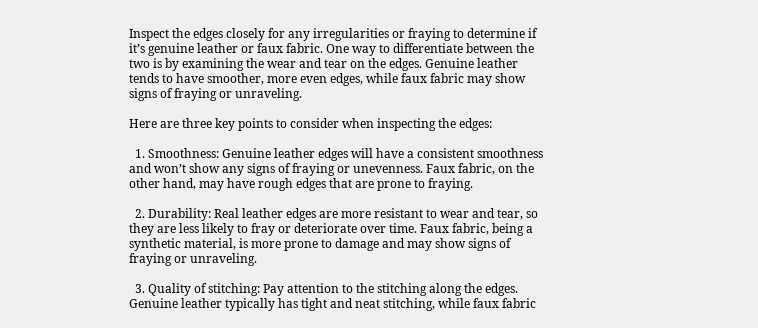Inspect the edges closely for any irregularities or fraying to determine if it’s genuine leather or faux fabric. One way to differentiate between the two is by examining the wear and tear on the edges. Genuine leather tends to have smoother, more even edges, while faux fabric may show signs of fraying or unraveling.

Here are three key points to consider when inspecting the edges:

  1. Smoothness: Genuine leather edges will have a consistent smoothness and won’t show any signs of fraying or unevenness. Faux fabric, on the other hand, may have rough edges that are prone to fraying.

  2. Durability: Real leather edges are more resistant to wear and tear, so they are less likely to fray or deteriorate over time. Faux fabric, being a synthetic material, is more prone to damage and may show signs of fraying or unraveling.

  3. Quality of stitching: Pay attention to the stitching along the edges. Genuine leather typically has tight and neat stitching, while faux fabric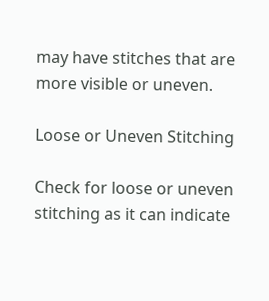may have stitches that are more visible or uneven.

Loose or Uneven Stitching

Check for loose or uneven stitching as it can indicate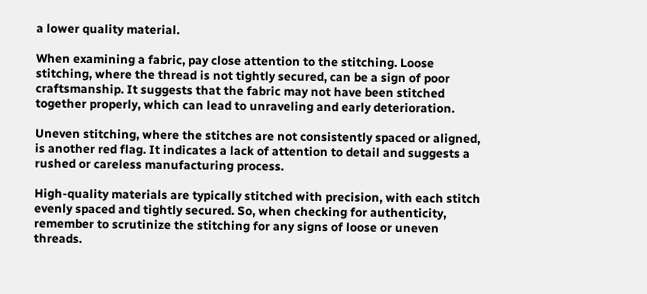a lower quality material.

When examining a fabric, pay close attention to the stitching. Loose stitching, where the thread is not tightly secured, can be a sign of poor craftsmanship. It suggests that the fabric may not have been stitched together properly, which can lead to unraveling and early deterioration.

Uneven stitching, where the stitches are not consistently spaced or aligned, is another red flag. It indicates a lack of attention to detail and suggests a rushed or careless manufacturing process.

High-quality materials are typically stitched with precision, with each stitch evenly spaced and tightly secured. So, when checking for authenticity, remember to scrutinize the stitching for any signs of loose or uneven threads.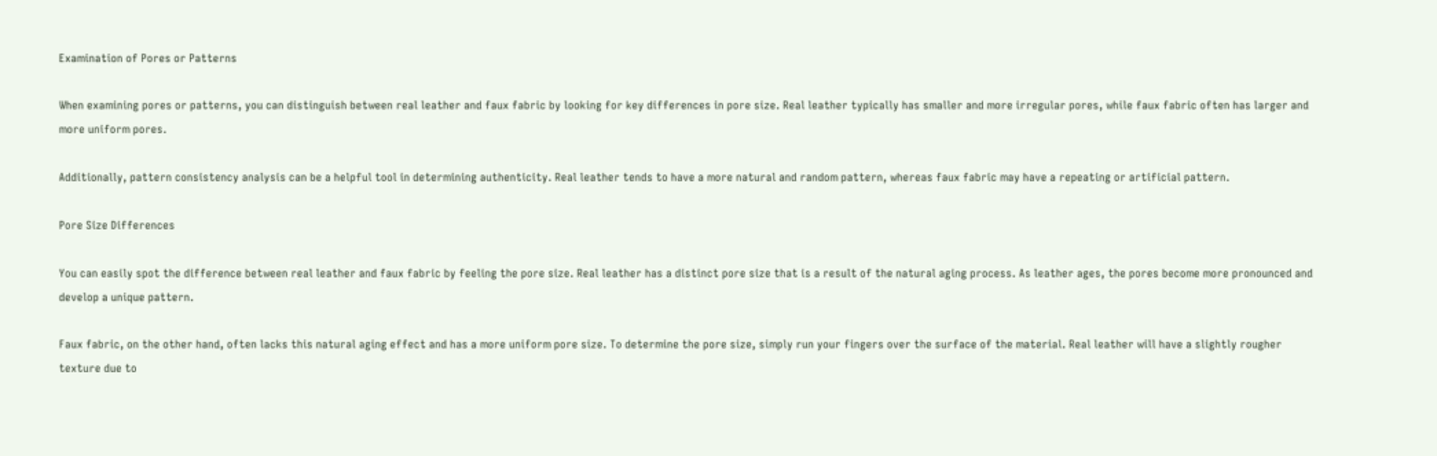Examination of Pores or Patterns

When examining pores or patterns, you can distinguish between real leather and faux fabric by looking for key differences in pore size. Real leather typically has smaller and more irregular pores, while faux fabric often has larger and more uniform pores.

Additionally, pattern consistency analysis can be a helpful tool in determining authenticity. Real leather tends to have a more natural and random pattern, whereas faux fabric may have a repeating or artificial pattern.

Pore Size Differences

You can easily spot the difference between real leather and faux fabric by feeling the pore size. Real leather has a distinct pore size that is a result of the natural aging process. As leather ages, the pores become more pronounced and develop a unique pattern.

Faux fabric, on the other hand, often lacks this natural aging effect and has a more uniform pore size. To determine the pore size, simply run your fingers over the surface of the material. Real leather will have a slightly rougher texture due to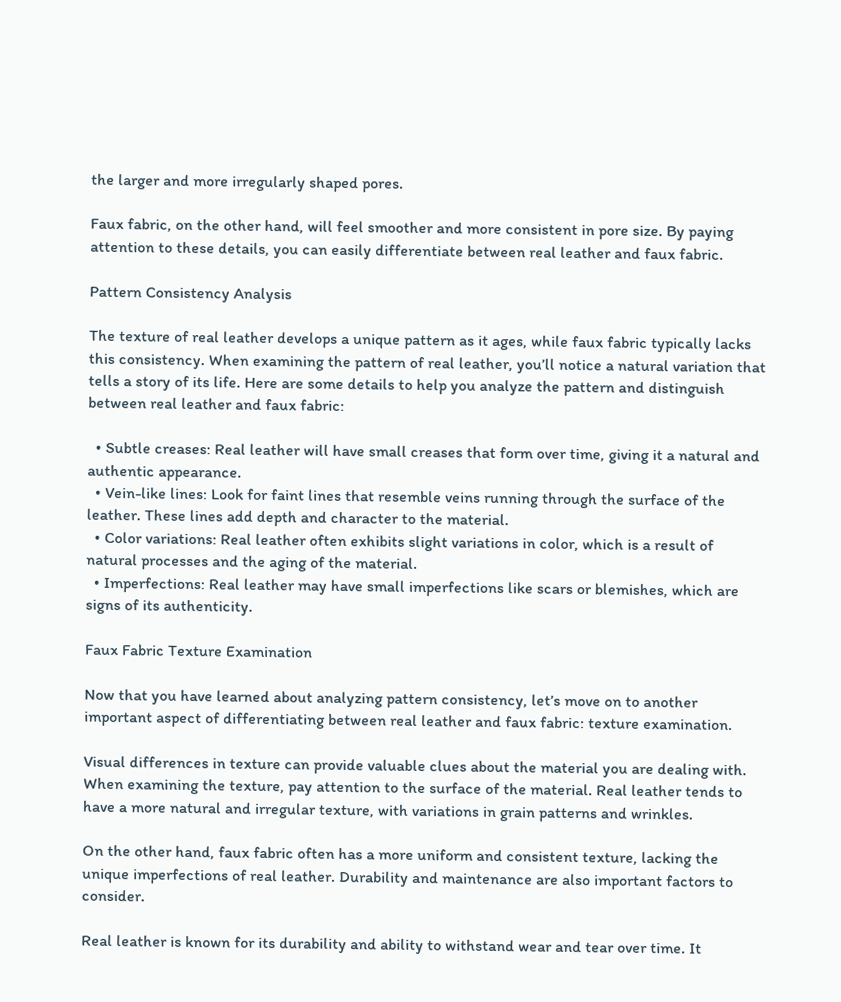the larger and more irregularly shaped pores.

Faux fabric, on the other hand, will feel smoother and more consistent in pore size. By paying attention to these details, you can easily differentiate between real leather and faux fabric.

Pattern Consistency Analysis

The texture of real leather develops a unique pattern as it ages, while faux fabric typically lacks this consistency. When examining the pattern of real leather, you’ll notice a natural variation that tells a story of its life. Here are some details to help you analyze the pattern and distinguish between real leather and faux fabric:

  • Subtle creases: Real leather will have small creases that form over time, giving it a natural and authentic appearance.
  • Vein-like lines: Look for faint lines that resemble veins running through the surface of the leather. These lines add depth and character to the material.
  • Color variations: Real leather often exhibits slight variations in color, which is a result of natural processes and the aging of the material.
  • Imperfections: Real leather may have small imperfections like scars or blemishes, which are signs of its authenticity.

Faux Fabric Texture Examination

Now that you have learned about analyzing pattern consistency, let’s move on to another important aspect of differentiating between real leather and faux fabric: texture examination.

Visual differences in texture can provide valuable clues about the material you are dealing with. When examining the texture, pay attention to the surface of the material. Real leather tends to have a more natural and irregular texture, with variations in grain patterns and wrinkles.

On the other hand, faux fabric often has a more uniform and consistent texture, lacking the unique imperfections of real leather. Durability and maintenance are also important factors to consider.

Real leather is known for its durability and ability to withstand wear and tear over time. It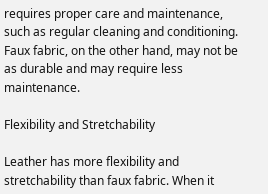requires proper care and maintenance, such as regular cleaning and conditioning. Faux fabric, on the other hand, may not be as durable and may require less maintenance.

Flexibility and Stretchability

Leather has more flexibility and stretchability than faux fabric. When it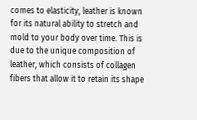comes to elasticity, leather is known for its natural ability to stretch and mold to your body over time. This is due to the unique composition of leather, which consists of collagen fibers that allow it to retain its shape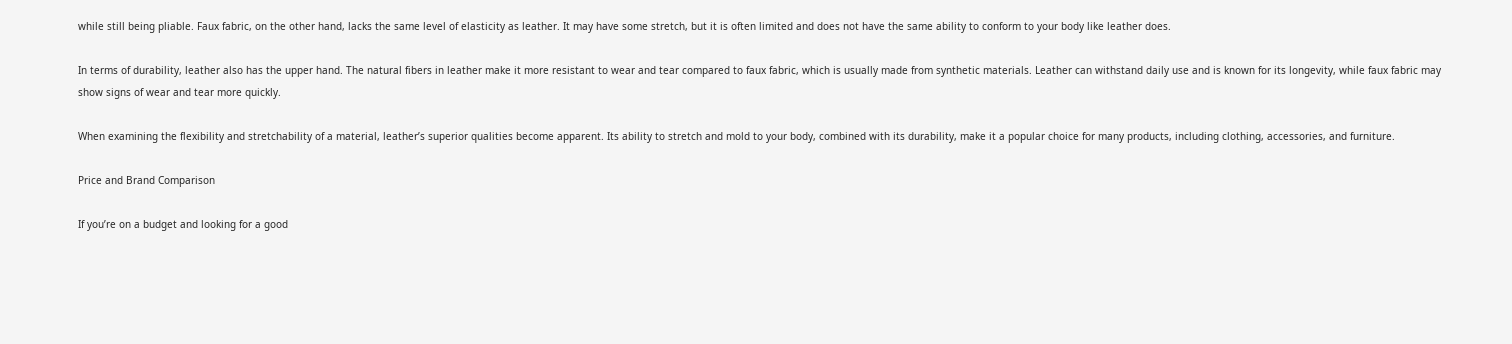while still being pliable. Faux fabric, on the other hand, lacks the same level of elasticity as leather. It may have some stretch, but it is often limited and does not have the same ability to conform to your body like leather does.

In terms of durability, leather also has the upper hand. The natural fibers in leather make it more resistant to wear and tear compared to faux fabric, which is usually made from synthetic materials. Leather can withstand daily use and is known for its longevity, while faux fabric may show signs of wear and tear more quickly.

When examining the flexibility and stretchability of a material, leather’s superior qualities become apparent. Its ability to stretch and mold to your body, combined with its durability, make it a popular choice for many products, including clothing, accessories, and furniture.

Price and Brand Comparison

If you’re on a budget and looking for a good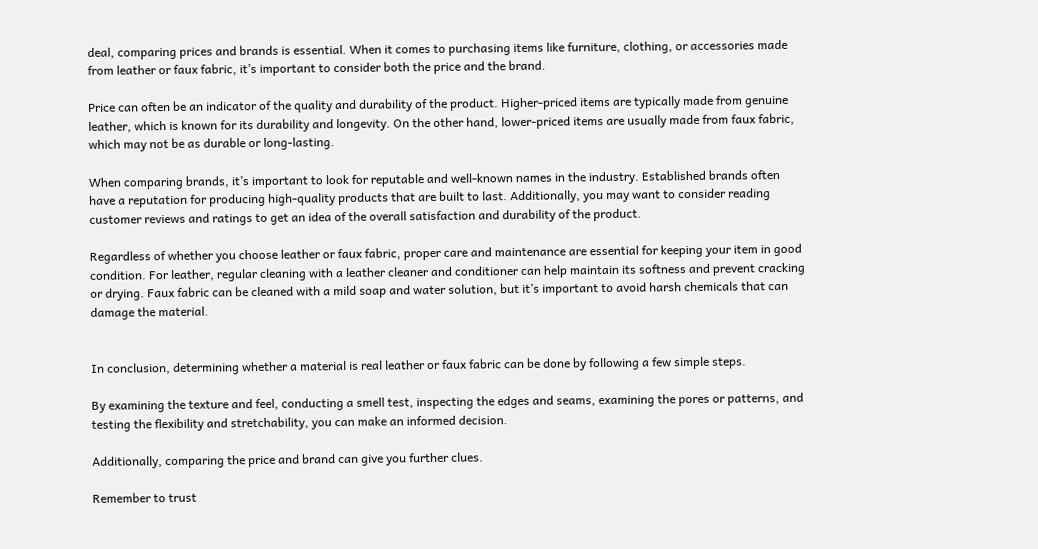deal, comparing prices and brands is essential. When it comes to purchasing items like furniture, clothing, or accessories made from leather or faux fabric, it’s important to consider both the price and the brand.

Price can often be an indicator of the quality and durability of the product. Higher-priced items are typically made from genuine leather, which is known for its durability and longevity. On the other hand, lower-priced items are usually made from faux fabric, which may not be as durable or long-lasting.

When comparing brands, it’s important to look for reputable and well-known names in the industry. Established brands often have a reputation for producing high-quality products that are built to last. Additionally, you may want to consider reading customer reviews and ratings to get an idea of the overall satisfaction and durability of the product.

Regardless of whether you choose leather or faux fabric, proper care and maintenance are essential for keeping your item in good condition. For leather, regular cleaning with a leather cleaner and conditioner can help maintain its softness and prevent cracking or drying. Faux fabric can be cleaned with a mild soap and water solution, but it’s important to avoid harsh chemicals that can damage the material.


In conclusion, determining whether a material is real leather or faux fabric can be done by following a few simple steps.

By examining the texture and feel, conducting a smell test, inspecting the edges and seams, examining the pores or patterns, and testing the flexibility and stretchability, you can make an informed decision.

Additionally, comparing the price and brand can give you further clues.

Remember to trust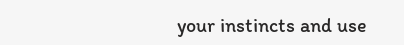your instincts and use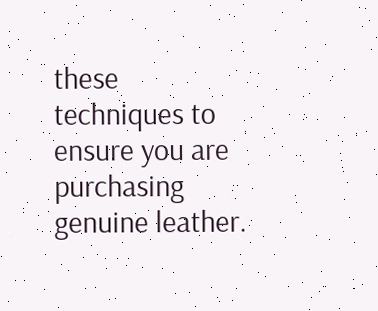these techniques to ensure you are purchasing genuine leather.